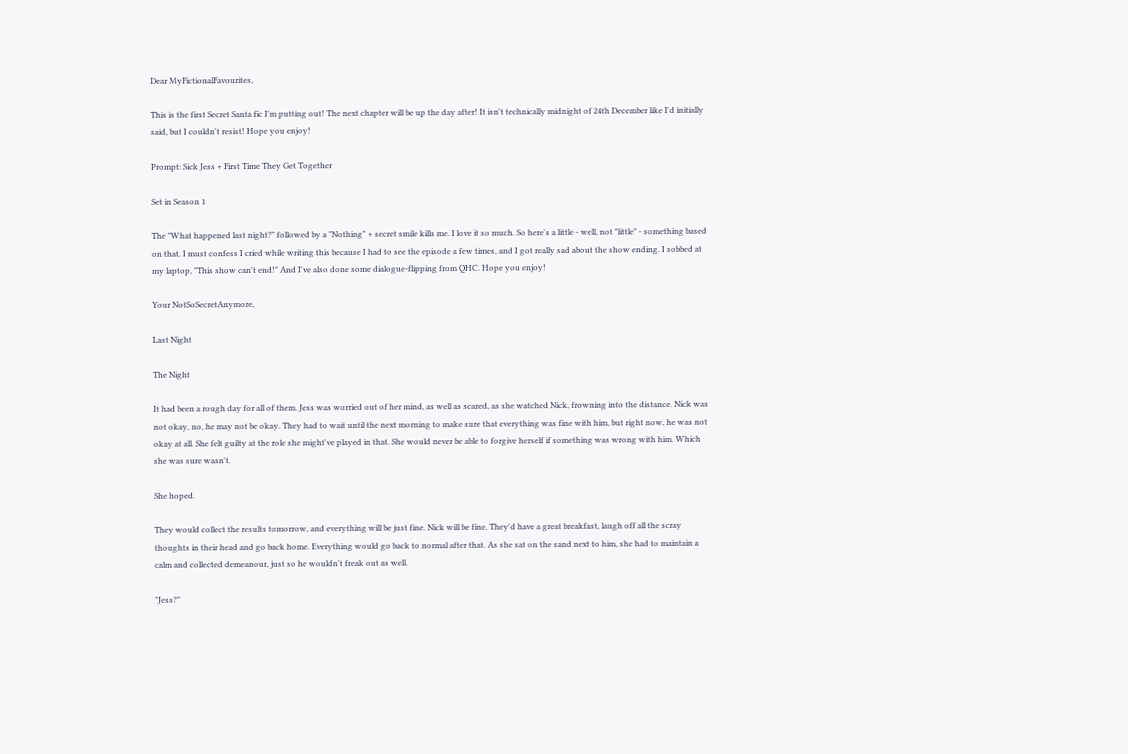Dear MyFictionalFavourites,

This is the first Secret Santa fic I'm putting out! The next chapter will be up the day after! It isn't technically midnight of 24th December like I'd initially said, but I couldn't resist! Hope you enjoy!

Prompt: Sick Jess + First Time They Get Together

Set in Season 1

The "What happened last night?" followed by a "Nothing" + secret smile kills me. I love it so much. So here's a little - well, not "little" - something based on that. I must confess I cried while writing this because I had to see the episode a few times, and I got really sad about the show ending. I sobbed at my laptop, "This show can't end!" And I've also done some dialogue-flipping from QHC. Hope you enjoy!

Your NotSoSecretAnymore,

Last Night

The Night

It had been a rough day for all of them. Jess was worried out of her mind, as well as scared, as she watched Nick, frowning into the distance. Nick was not okay, no, he may not be okay. They had to wait until the next morning to make sure that everything was fine with him, but right now, he was not okay at all. She felt guilty at the role she might've played in that. She would never be able to forgive herself if something was wrong with him. Which she was sure wasn't.

She hoped.

They would collect the results tomorrow, and everything will be just fine. Nick will be fine. They'd have a great breakfast, laugh off all the scray thoughts in their head and go back home. Everything would go back to normal after that. As she sat on the sand next to him, she had to maintain a calm and collected demeanour, just so he wouldn't freak out as well.

"Jess?"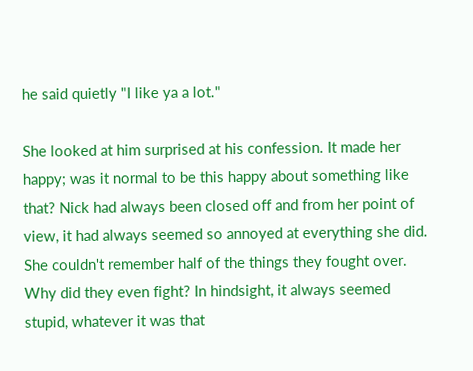he said quietly "I like ya a lot."

She looked at him surprised at his confession. It made her happy; was it normal to be this happy about something like that? Nick had always been closed off and from her point of view, it had always seemed so annoyed at everything she did. She couldn't remember half of the things they fought over. Why did they even fight? In hindsight, it always seemed stupid, whatever it was that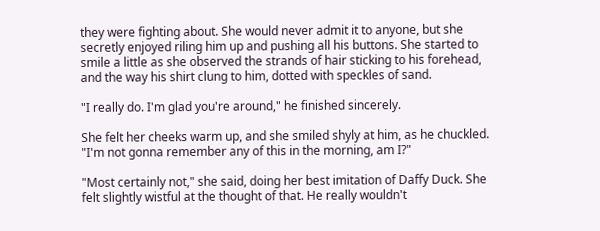they were fighting about. She would never admit it to anyone, but she secretly enjoyed riling him up and pushing all his buttons. She started to smile a little as she observed the strands of hair sticking to his forehead, and the way his shirt clung to him, dotted with speckles of sand.

"I really do. I'm glad you're around," he finished sincerely.

She felt her cheeks warm up, and she smiled shyly at him, as he chuckled. "I'm not gonna remember any of this in the morning, am I?"

"Most certainly not," she said, doing her best imitation of Daffy Duck. She felt slightly wistful at the thought of that. He really wouldn't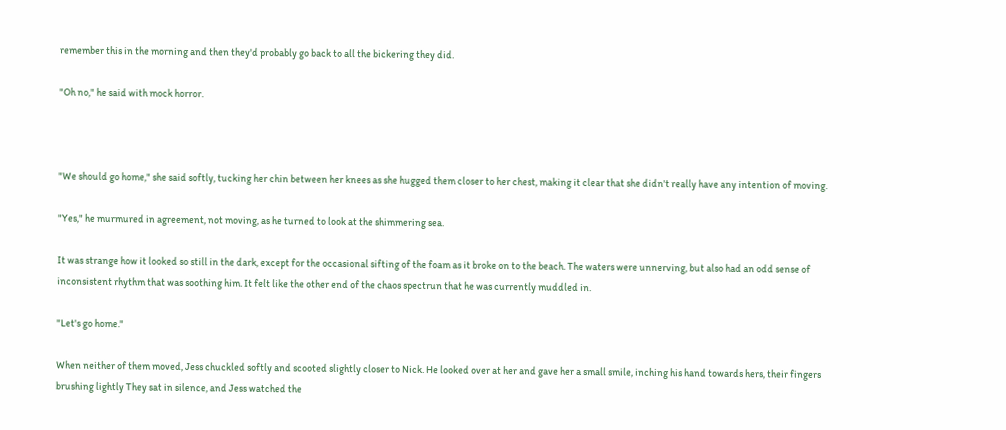remember this in the morning and then they'd probably go back to all the bickering they did.

"Oh no," he said with mock horror.



"We should go home," she said softly, tucking her chin between her knees as she hugged them closer to her chest, making it clear that she didn't really have any intention of moving.

"Yes," he murmured in agreement, not moving, as he turned to look at the shimmering sea.

It was strange how it looked so still in the dark, except for the occasional sifting of the foam as it broke on to the beach. The waters were unnerving, but also had an odd sense of inconsistent rhythm that was soothing him. It felt like the other end of the chaos spectrun that he was currently muddled in.

"Let's go home."

When neither of them moved, Jess chuckled softly and scooted slightly closer to Nick. He looked over at her and gave her a small smile, inching his hand towards hers, their fingers brushing lightly They sat in silence, and Jess watched the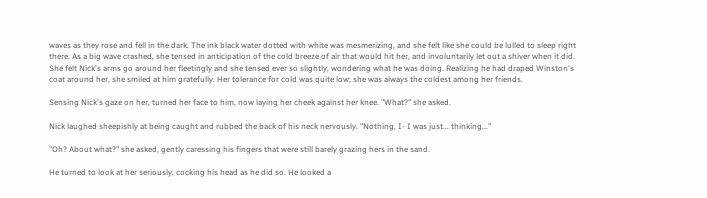waves as they rose and fell in the dark. The ink black water dotted with white was mesmerizing, and she felt like she could be lulled to sleep right there. As a big wave crashed, she tensed in anticipation of the cold breeze of air that would hit her, and involuntarily let out a shiver when it did. She felt Nick's arms go around her fleetingly and she tensed ever so slightly, wondering what he was doing. Realizing he had draped Winston's coat around her, she smiled at him gratefully. Her tolerance for cold was quite low; she was always the coldest among her friends.

Sensing Nick's gaze on her, turned her face to him, now laying her cheek against her knee. "What?" she asked.

Nick laughed sheepishly at being caught and rubbed the back of his neck nervously. "Nothing, I- I was just... thinking..."

"Oh? About what?" she asked, gently caressing his fingers that were still barely grazing hers in the sand.

He turned to look at her seriously, cocking his head as he did so. He looked a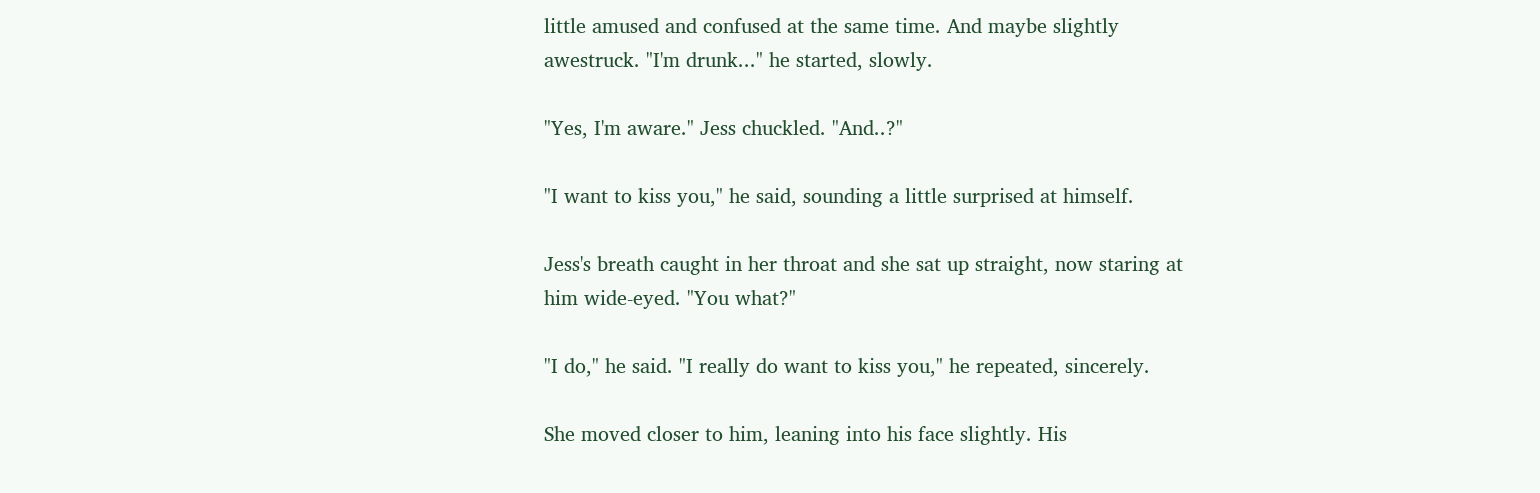little amused and confused at the same time. And maybe slightly awestruck. "I'm drunk..." he started, slowly.

"Yes, I'm aware." Jess chuckled. "And..?"

"I want to kiss you," he said, sounding a little surprised at himself.

Jess's breath caught in her throat and she sat up straight, now staring at him wide-eyed. "You what?"

"I do," he said. "I really do want to kiss you," he repeated, sincerely.

She moved closer to him, leaning into his face slightly. His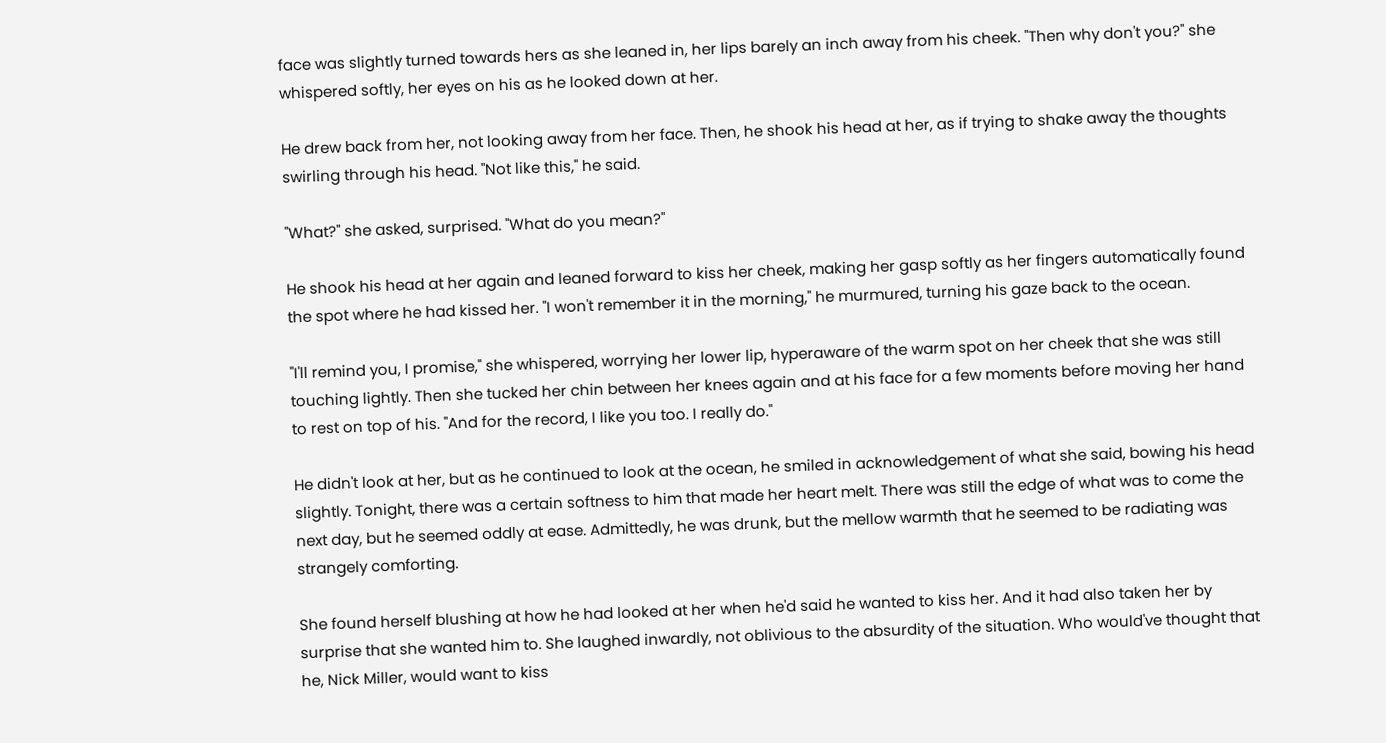face was slightly turned towards hers as she leaned in, her lips barely an inch away from his cheek. "Then why don't you?" she whispered softly, her eyes on his as he looked down at her.

He drew back from her, not looking away from her face. Then, he shook his head at her, as if trying to shake away the thoughts swirling through his head. "Not like this," he said.

"What?" she asked, surprised. "What do you mean?"

He shook his head at her again and leaned forward to kiss her cheek, making her gasp softly as her fingers automatically found the spot where he had kissed her. "I won't remember it in the morning," he murmured, turning his gaze back to the ocean.

"I'll remind you, I promise," she whispered, worrying her lower lip, hyperaware of the warm spot on her cheek that she was still touching lightly. Then she tucked her chin between her knees again and at his face for a few moments before moving her hand to rest on top of his. "And for the record, I like you too. I really do."

He didn't look at her, but as he continued to look at the ocean, he smiled in acknowledgement of what she said, bowing his head slightly. Tonight, there was a certain softness to him that made her heart melt. There was still the edge of what was to come the next day, but he seemed oddly at ease. Admittedly, he was drunk, but the mellow warmth that he seemed to be radiating was strangely comforting.

She found herself blushing at how he had looked at her when he'd said he wanted to kiss her. And it had also taken her by surprise that she wanted him to. She laughed inwardly, not oblivious to the absurdity of the situation. Who would've thought that he, Nick Miller, would want to kiss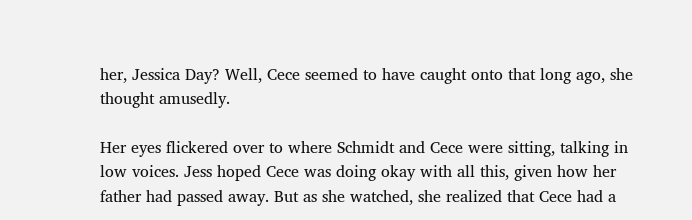her, Jessica Day? Well, Cece seemed to have caught onto that long ago, she thought amusedly.

Her eyes flickered over to where Schmidt and Cece were sitting, talking in low voices. Jess hoped Cece was doing okay with all this, given how her father had passed away. But as she watched, she realized that Cece had a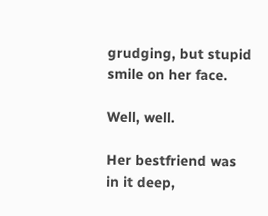grudging, but stupid smile on her face.

Well, well.

Her bestfriend was in it deep,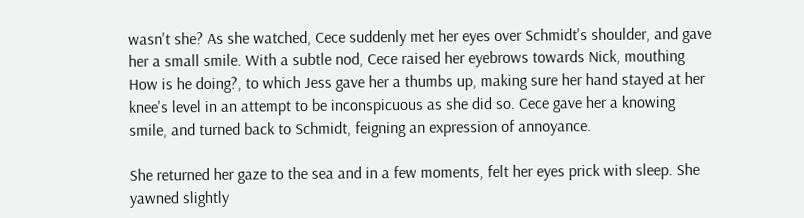wasn't she? As she watched, Cece suddenly met her eyes over Schmidt's shoulder, and gave her a small smile. With a subtle nod, Cece raised her eyebrows towards Nick, mouthing How is he doing?, to which Jess gave her a thumbs up, making sure her hand stayed at her knee's level in an attempt to be inconspicuous as she did so. Cece gave her a knowing smile, and turned back to Schmidt, feigning an expression of annoyance.

She returned her gaze to the sea and in a few moments, felt her eyes prick with sleep. She yawned slightly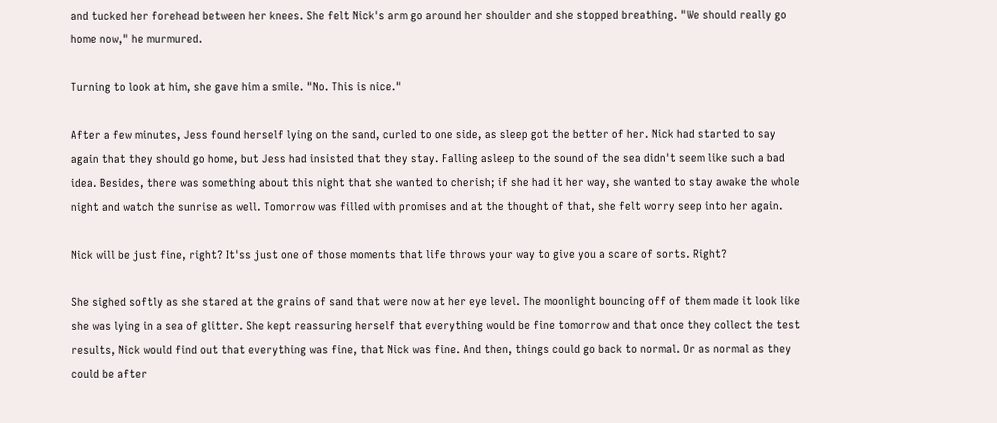and tucked her forehead between her knees. She felt Nick's arm go around her shoulder and she stopped breathing. "We should really go home now," he murmured.

Turning to look at him, she gave him a smile. "No. This is nice."

After a few minutes, Jess found herself lying on the sand, curled to one side, as sleep got the better of her. Nick had started to say again that they should go home, but Jess had insisted that they stay. Falling asleep to the sound of the sea didn't seem like such a bad idea. Besides, there was something about this night that she wanted to cherish; if she had it her way, she wanted to stay awake the whole night and watch the sunrise as well. Tomorrow was filled with promises and at the thought of that, she felt worry seep into her again.

Nick will be just fine, right? It'ss just one of those moments that life throws your way to give you a scare of sorts. Right?

She sighed softly as she stared at the grains of sand that were now at her eye level. The moonlight bouncing off of them made it look like she was lying in a sea of glitter. She kept reassuring herself that everything would be fine tomorrow and that once they collect the test results, Nick would find out that everything was fine, that Nick was fine. And then, things could go back to normal. Or as normal as they could be after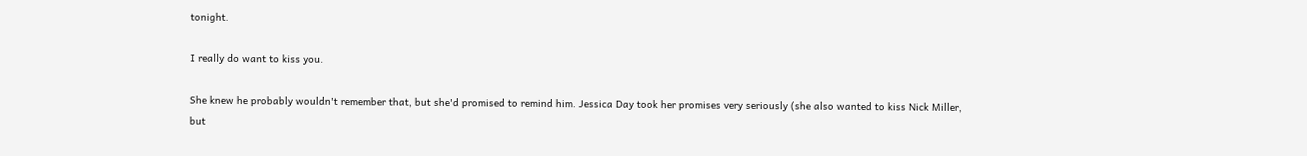tonight.

I really do want to kiss you.

She knew he probably wouldn't remember that, but she'd promised to remind him. Jessica Day took her promises very seriously (she also wanted to kiss Nick Miller, but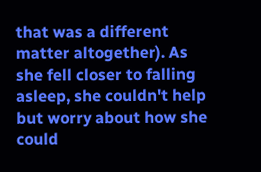that was a different matter altogether). As she fell closer to falling asleep, she couldn't help but worry about how she could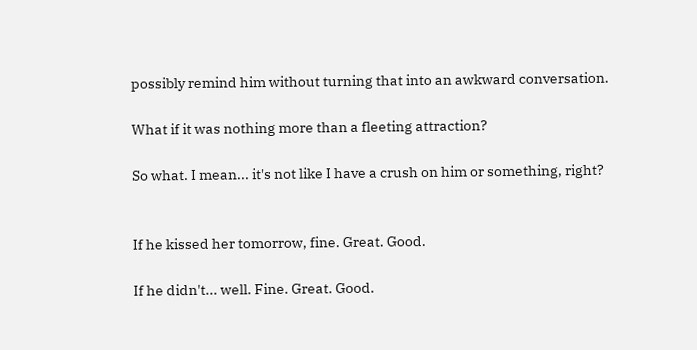possibly remind him without turning that into an awkward conversation.

What if it was nothing more than a fleeting attraction?

So what. I mean... it's not like I have a crush on him or something, right?


If he kissed her tomorrow, fine. Great. Good.

If he didn't... well. Fine. Great. Good.